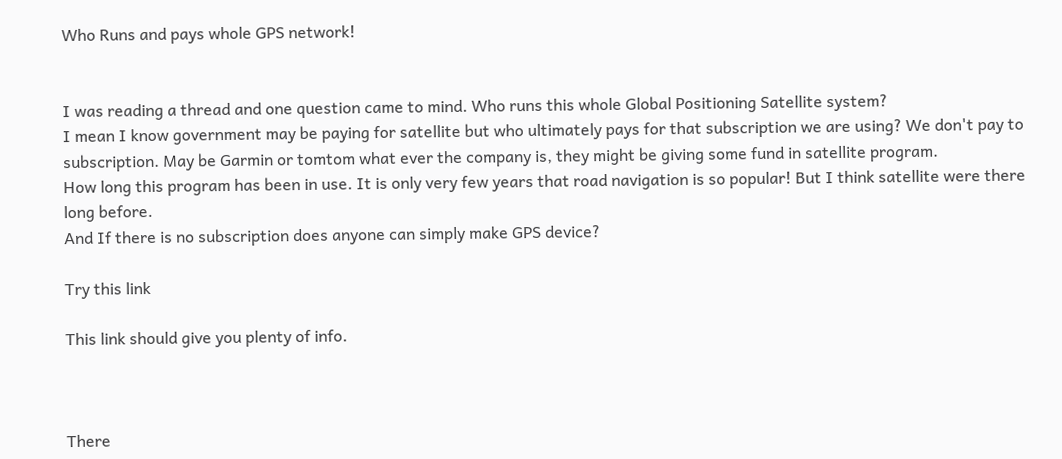Who Runs and pays whole GPS network!


I was reading a thread and one question came to mind. Who runs this whole Global Positioning Satellite system?
I mean I know government may be paying for satellite but who ultimately pays for that subscription we are using? We don't pay to subscription. May be Garmin or tomtom what ever the company is, they might be giving some fund in satellite program.
How long this program has been in use. It is only very few years that road navigation is so popular! But I think satellite were there long before.
And If there is no subscription does anyone can simply make GPS device?

Try this link

This link should give you plenty of info.



There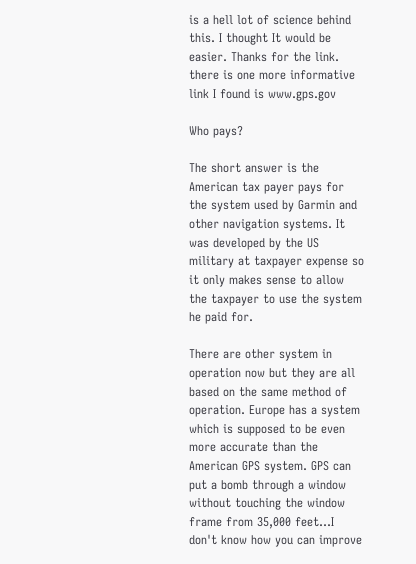is a hell lot of science behind this. I thought It would be easier. Thanks for the link.
there is one more informative link I found is www.gps.gov

Who pays?

The short answer is the American tax payer pays for the system used by Garmin and other navigation systems. It was developed by the US military at taxpayer expense so it only makes sense to allow the taxpayer to use the system he paid for.

There are other system in operation now but they are all based on the same method of operation. Europe has a system which is supposed to be even more accurate than the American GPS system. GPS can put a bomb through a window without touching the window frame from 35,000 feet...I don't know how you can improve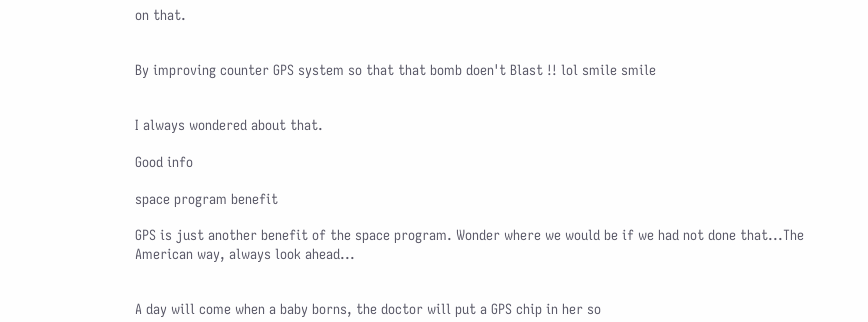on that.


By improving counter GPS system so that that bomb doen't Blast !! lol smile smile


I always wondered about that.

Good info

space program benefit

GPS is just another benefit of the space program. Wonder where we would be if we had not done that...The American way, always look ahead...


A day will come when a baby borns, the doctor will put a GPS chip in her so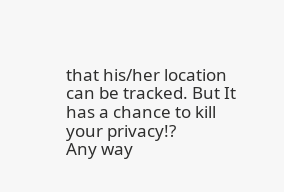that his/her location can be tracked. But It has a chance to kill your privacy!?
Any way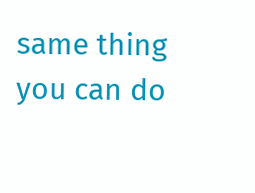same thing you can do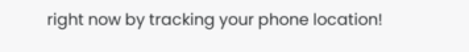right now by tracking your phone location!